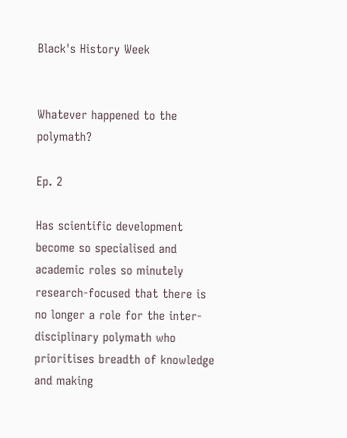Black's History Week


Whatever happened to the polymath?

Ep. 2

Has scientific development become so specialised and academic roles so minutely research-focused that there is no longer a role for the inter-disciplinary polymath who prioritises breadth of knowledge and making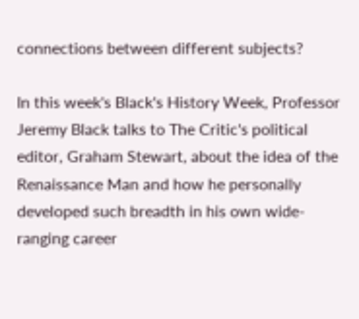connections between different subjects?

In this week's Black's History Week, Professor Jeremy Black talks to The Critic's political editor, Graham Stewart, about the idea of the Renaissance Man and how he personally developed such breadth in his own wide-ranging career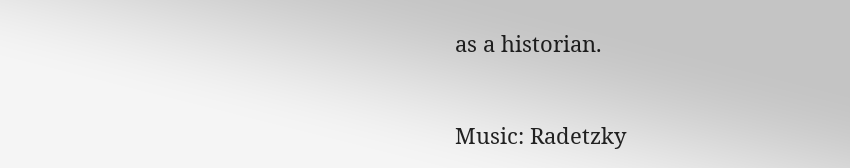as a historian.


Music: Radetzky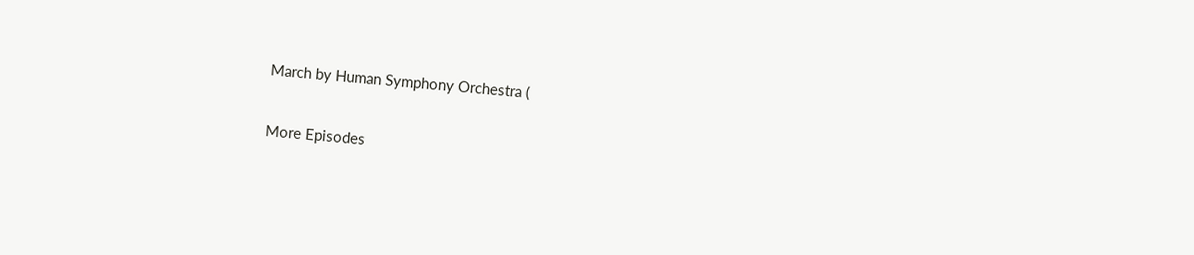March by Human Symphony Orchestra (

More Episodes